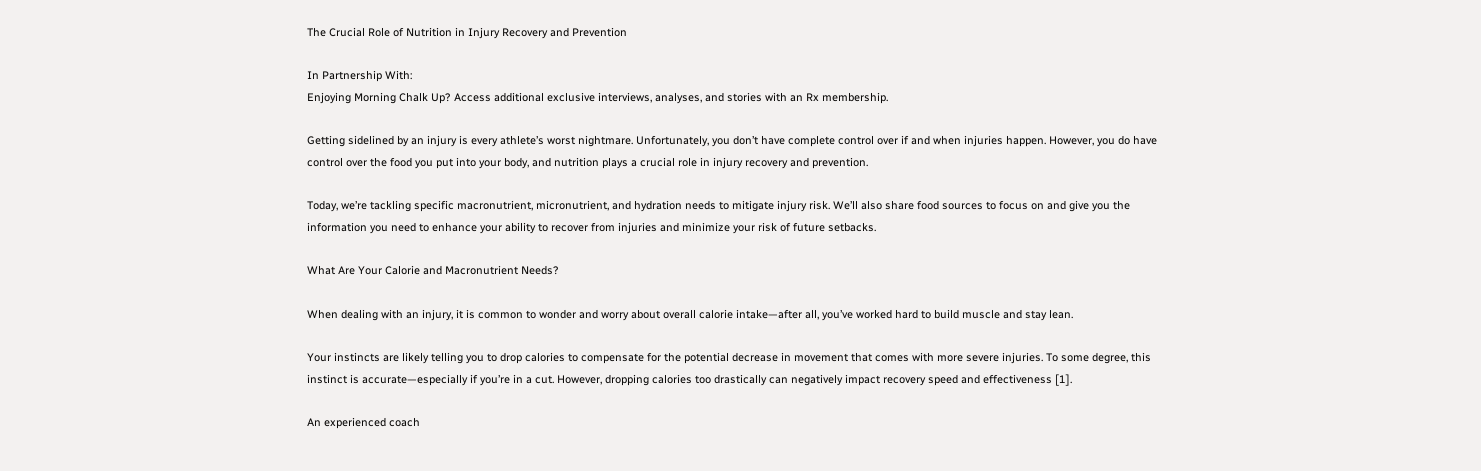The Crucial Role of Nutrition in Injury Recovery and Prevention

In Partnership With:
Enjoying Morning Chalk Up? Access additional exclusive interviews, analyses, and stories with an Rx membership.

Getting sidelined by an injury is every athlete’s worst nightmare. Unfortunately, you don’t have complete control over if and when injuries happen. However, you do have control over the food you put into your body, and nutrition plays a crucial role in injury recovery and prevention.

Today, we’re tackling specific macronutrient, micronutrient, and hydration needs to mitigate injury risk. We’ll also share food sources to focus on and give you the information you need to enhance your ability to recover from injuries and minimize your risk of future setbacks.

What Are Your Calorie and Macronutrient Needs?

When dealing with an injury, it is common to wonder and worry about overall calorie intake—after all, you’ve worked hard to build muscle and stay lean.

Your instincts are likely telling you to drop calories to compensate for the potential decrease in movement that comes with more severe injuries. To some degree, this instinct is accurate—especially if you’re in a cut. However, dropping calories too drastically can negatively impact recovery speed and effectiveness [1].

An experienced coach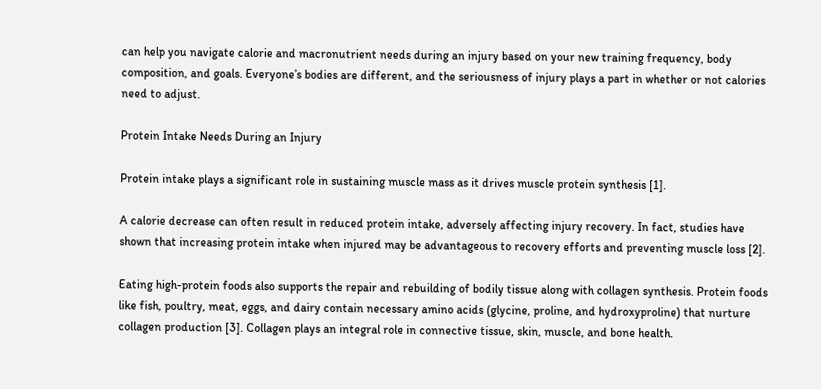can help you navigate calorie and macronutrient needs during an injury based on your new training frequency, body composition, and goals. Everyone’s bodies are different, and the seriousness of injury plays a part in whether or not calories need to adjust.

Protein Intake Needs During an Injury

Protein intake plays a significant role in sustaining muscle mass as it drives muscle protein synthesis [1].

A calorie decrease can often result in reduced protein intake, adversely affecting injury recovery. In fact, studies have shown that increasing protein intake when injured may be advantageous to recovery efforts and preventing muscle loss [2].

Eating high-protein foods also supports the repair and rebuilding of bodily tissue along with collagen synthesis. Protein foods like fish, poultry, meat, eggs, and dairy contain necessary amino acids (glycine, proline, and hydroxyproline) that nurture collagen production [3]. Collagen plays an integral role in connective tissue, skin, muscle, and bone health.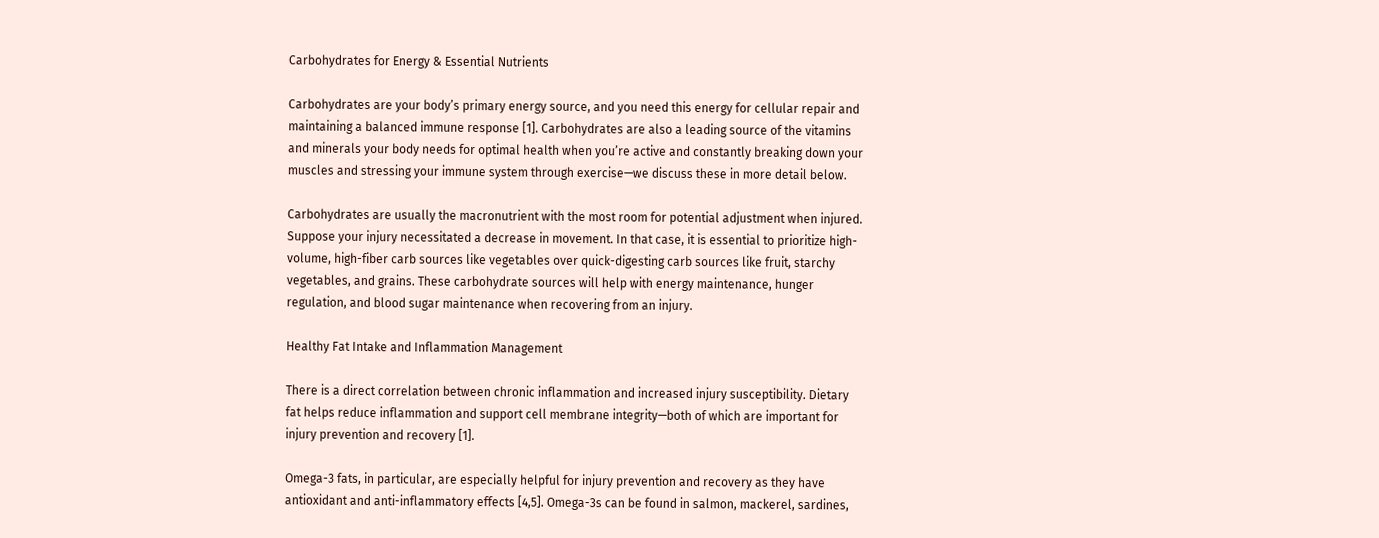Carbohydrates for Energy & Essential Nutrients

Carbohydrates are your body’s primary energy source, and you need this energy for cellular repair and maintaining a balanced immune response [1]. Carbohydrates are also a leading source of the vitamins and minerals your body needs for optimal health when you’re active and constantly breaking down your muscles and stressing your immune system through exercise—we discuss these in more detail below.

Carbohydrates are usually the macronutrient with the most room for potential adjustment when injured. Suppose your injury necessitated a decrease in movement. In that case, it is essential to prioritize high-volume, high-fiber carb sources like vegetables over quick-digesting carb sources like fruit, starchy vegetables, and grains. These carbohydrate sources will help with energy maintenance, hunger regulation, and blood sugar maintenance when recovering from an injury.

Healthy Fat Intake and Inflammation Management

There is a direct correlation between chronic inflammation and increased injury susceptibility. Dietary fat helps reduce inflammation and support cell membrane integrity—both of which are important for injury prevention and recovery [1].

Omega-3 fats, in particular, are especially helpful for injury prevention and recovery as they have antioxidant and anti-inflammatory effects [4,5]. Omega-3s can be found in salmon, mackerel, sardines,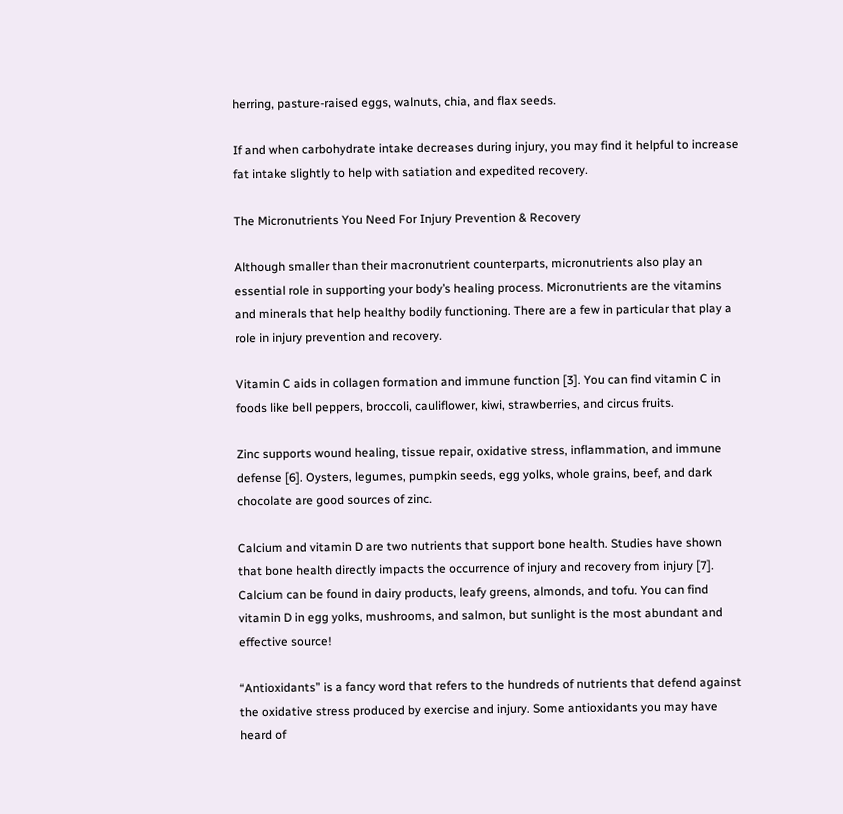herring, pasture-raised eggs, walnuts, chia, and flax seeds.

If and when carbohydrate intake decreases during injury, you may find it helpful to increase fat intake slightly to help with satiation and expedited recovery.

The Micronutrients You Need For Injury Prevention & Recovery

Although smaller than their macronutrient counterparts, micronutrients also play an essential role in supporting your body’s healing process. Micronutrients are the vitamins and minerals that help healthy bodily functioning. There are a few in particular that play a role in injury prevention and recovery.

Vitamin C aids in collagen formation and immune function [3]. You can find vitamin C in foods like bell peppers, broccoli, cauliflower, kiwi, strawberries, and circus fruits.

Zinc supports wound healing, tissue repair, oxidative stress, inflammation, and immune defense [6]. Oysters, legumes, pumpkin seeds, egg yolks, whole grains, beef, and dark chocolate are good sources of zinc.

Calcium and vitamin D are two nutrients that support bone health. Studies have shown that bone health directly impacts the occurrence of injury and recovery from injury [7]. Calcium can be found in dairy products, leafy greens, almonds, and tofu. You can find vitamin D in egg yolks, mushrooms, and salmon, but sunlight is the most abundant and effective source!

“Antioxidants” is a fancy word that refers to the hundreds of nutrients that defend against the oxidative stress produced by exercise and injury. Some antioxidants you may have heard of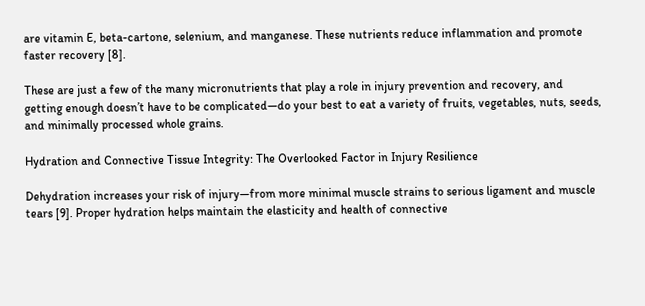are vitamin E, beta-cartone, selenium, and manganese. These nutrients reduce inflammation and promote faster recovery [8].

These are just a few of the many micronutrients that play a role in injury prevention and recovery, and getting enough doesn’t have to be complicated—do your best to eat a variety of fruits, vegetables, nuts, seeds, and minimally processed whole grains.

Hydration and Connective Tissue Integrity: The Overlooked Factor in Injury Resilience

Dehydration increases your risk of injury—from more minimal muscle strains to serious ligament and muscle tears [9]. Proper hydration helps maintain the elasticity and health of connective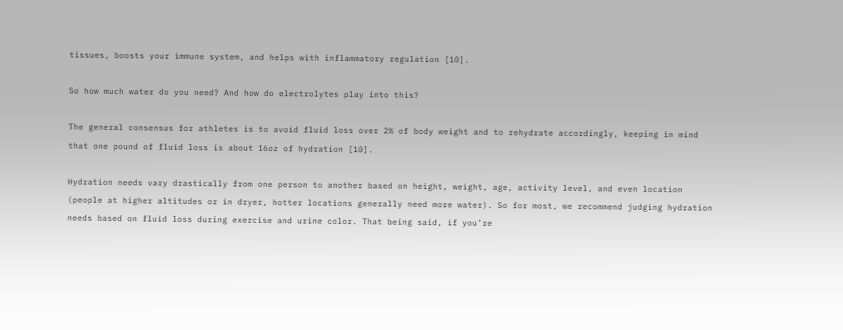tissues, boosts your immune system, and helps with inflammatory regulation [10].

So how much water do you need? And how do electrolytes play into this?

The general consensus for athletes is to avoid fluid loss over 2% of body weight and to rehydrate accordingly, keeping in mind that one pound of fluid loss is about 16oz of hydration [10].

Hydration needs vary drastically from one person to another based on height, weight, age, activity level, and even location (people at higher altitudes or in dryer, hotter locations generally need more water). So for most, we recommend judging hydration needs based on fluid loss during exercise and urine color. That being said, if you’re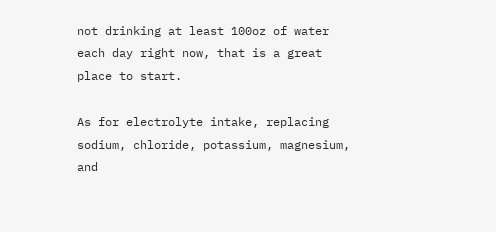not drinking at least 100oz of water each day right now, that is a great place to start.

As for electrolyte intake, replacing sodium, chloride, potassium, magnesium, and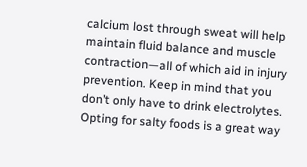calcium lost through sweat will help maintain fluid balance and muscle contraction—all of which aid in injury prevention. Keep in mind that you don’t only have to drink electrolytes. Opting for salty foods is a great way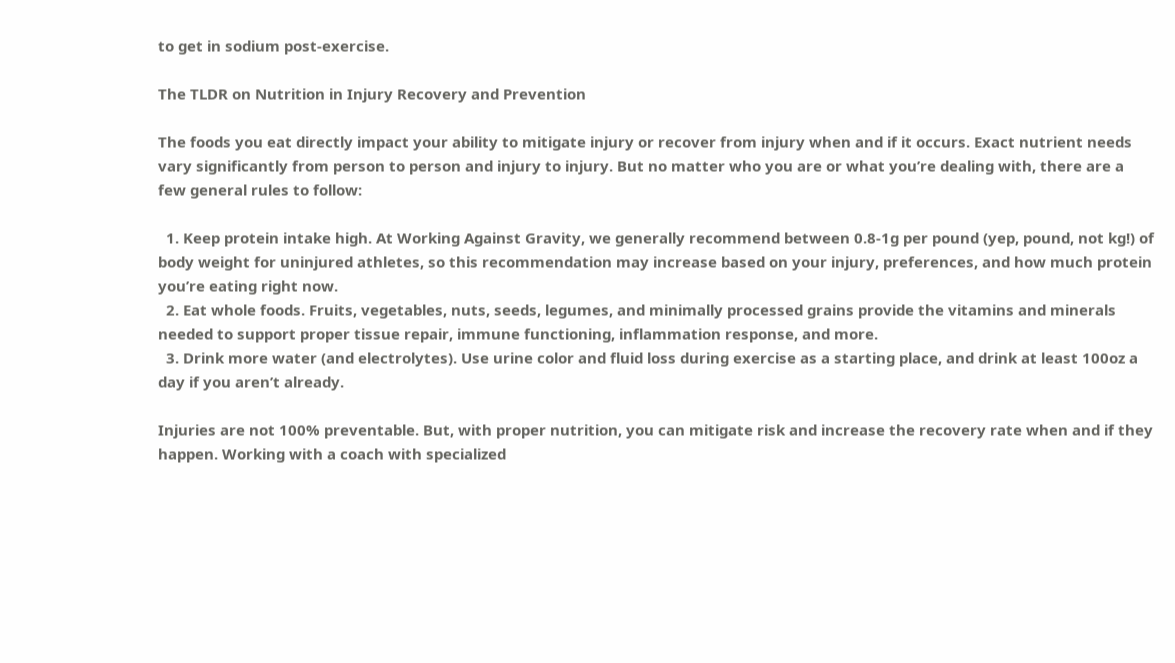to get in sodium post-exercise.

The TLDR on Nutrition in Injury Recovery and Prevention

The foods you eat directly impact your ability to mitigate injury or recover from injury when and if it occurs. Exact nutrient needs vary significantly from person to person and injury to injury. But no matter who you are or what you’re dealing with, there are a few general rules to follow:

  1. Keep protein intake high. At Working Against Gravity, we generally recommend between 0.8-1g per pound (yep, pound, not kg!) of body weight for uninjured athletes, so this recommendation may increase based on your injury, preferences, and how much protein you’re eating right now.
  2. Eat whole foods. Fruits, vegetables, nuts, seeds, legumes, and minimally processed grains provide the vitamins and minerals needed to support proper tissue repair, immune functioning, inflammation response, and more.
  3. Drink more water (and electrolytes). Use urine color and fluid loss during exercise as a starting place, and drink at least 100oz a day if you aren’t already.

Injuries are not 100% preventable. But, with proper nutrition, you can mitigate risk and increase the recovery rate when and if they happen. Working with a coach with specialized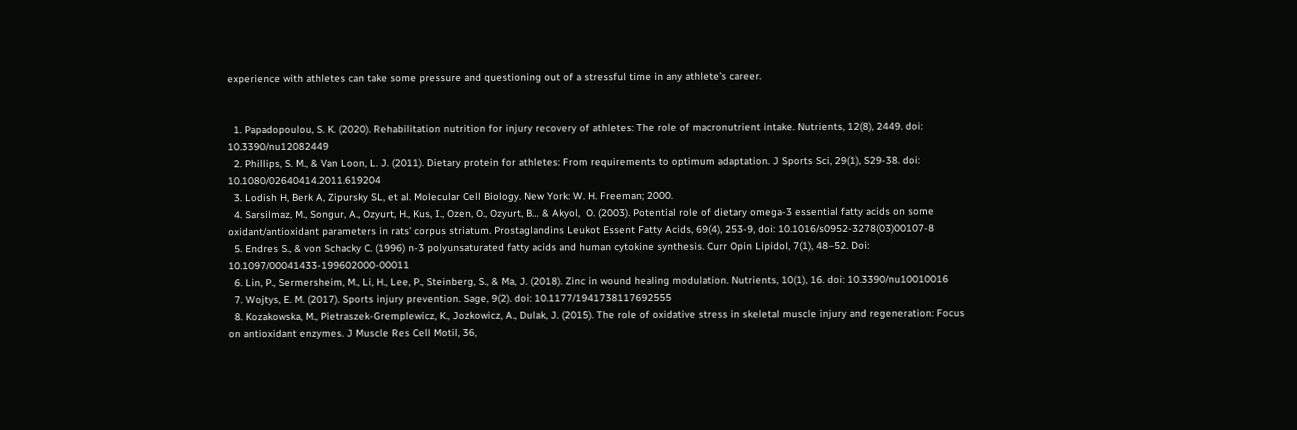experience with athletes can take some pressure and questioning out of a stressful time in any athlete’s career.


  1. Papadopoulou, S. K. (2020). Rehabilitation nutrition for injury recovery of athletes: The role of macronutrient intake. Nutrients, 12(8), 2449. doi: 10.3390/nu12082449
  2. Phillips, S. M., & Van Loon, L. J. (2011). Dietary protein for athletes: From requirements to optimum adaptation. J Sports Sci, 29(1), S29-38. doi: 10.1080/02640414.2011.619204
  3. Lodish H, Berk A, Zipursky SL, et al. Molecular Cell Biology. New York: W. H. Freeman; 2000.
  4. Sarsilmaz, M., Songur, A., Ozyurt, H., Kus, I., Ozen, O., Ozyurt, B… & Akyol,  O. (2003). Potential role of dietary omega-3 essential fatty acids on some oxidant/antioxidant parameters in rats’ corpus striatum. Prostaglandins Leukot Essent Fatty Acids, 69(4), 253-9, doi: 10.1016/s0952-3278(03)00107-8
  5. Endres S., & von Schacky C. (1996) n-3 polyunsaturated fatty acids and human cytokine synthesis. Curr Opin Lipidol, 7(1), 48–52. Doi: 10.1097/00041433-199602000-00011
  6. Lin, P., Sermersheim, M., Li, H., Lee, P., Steinberg, S., & Ma, J. (2018). Zinc in wound healing modulation. Nutrients, 10(1), 16. doi: 10.3390/nu10010016
  7. Wojtys, E. M. (2017). Sports injury prevention. Sage, 9(2). doi: 10.1177/1941738117692555
  8. Kozakowska, M., Pietraszek-Gremplewicz, K., Jozkowicz, A., Dulak, J. (2015). The role of oxidative stress in skeletal muscle injury and regeneration: Focus on antioxidant enzymes. J Muscle Res Cell Motil, 36,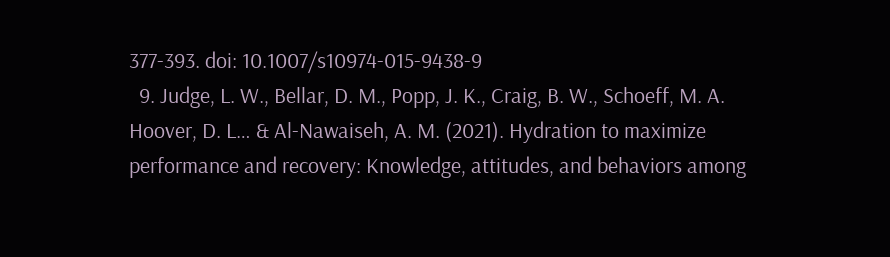377-393. doi: 10.1007/s10974-015-9438-9
  9. Judge, L. W., Bellar, D. M., Popp, J. K., Craig, B. W., Schoeff, M. A. Hoover, D. L… & Al-Nawaiseh, A. M. (2021). Hydration to maximize performance and recovery: Knowledge, attitudes, and behaviors among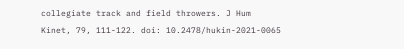collegiate track and field throwers. J Hum Kinet, 79, 111-122. doi: 10.2478/hukin-2021-0065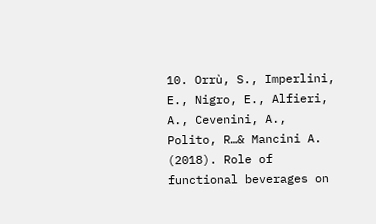10. Orrù, S., Imperlini, E., Nigro, E., Alfieri, A., Cevenini, A., Polito, R…& Mancini A. (2018). Role of functional beverages on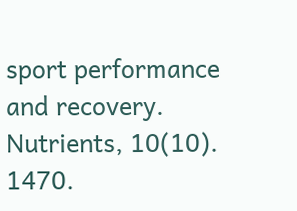sport performance and recovery. Nutrients, 10(10). 1470.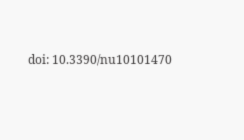doi: 10.3390/nu10101470